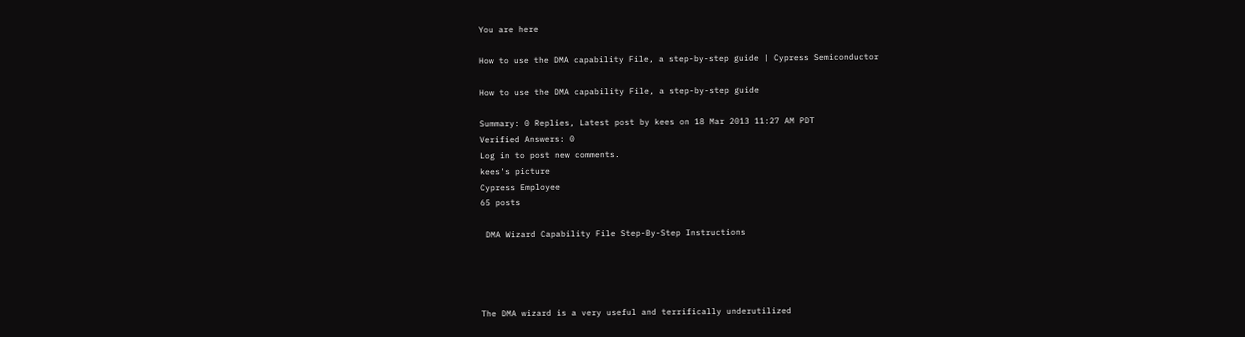You are here

How to use the DMA capability File, a step-by-step guide | Cypress Semiconductor

How to use the DMA capability File, a step-by-step guide

Summary: 0 Replies, Latest post by kees on 18 Mar 2013 11:27 AM PDT
Verified Answers: 0
Log in to post new comments.
kees's picture
Cypress Employee
65 posts

 DMA Wizard Capability File Step-By-Step Instructions




The DMA wizard is a very useful and terrifically underutilized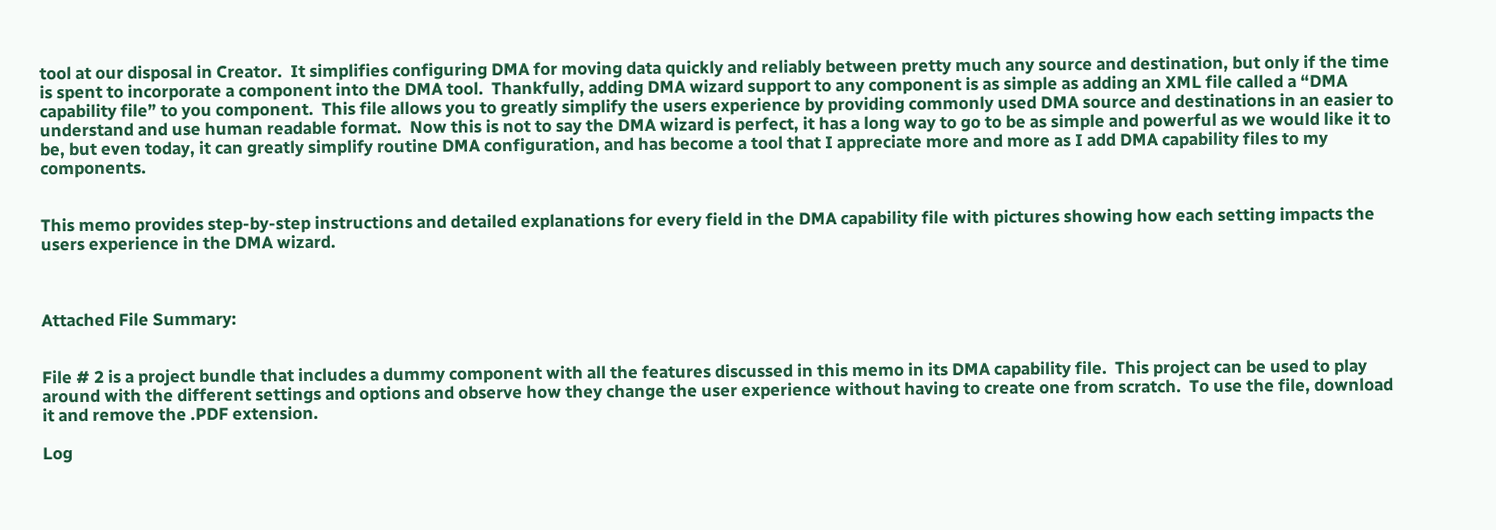tool at our disposal in Creator.  It simplifies configuring DMA for moving data quickly and reliably between pretty much any source and destination, but only if the time is spent to incorporate a component into the DMA tool.  Thankfully, adding DMA wizard support to any component is as simple as adding an XML file called a “DMA capability file” to you component.  This file allows you to greatly simplify the users experience by providing commonly used DMA source and destinations in an easier to understand and use human readable format.  Now this is not to say the DMA wizard is perfect, it has a long way to go to be as simple and powerful as we would like it to be, but even today, it can greatly simplify routine DMA configuration, and has become a tool that I appreciate more and more as I add DMA capability files to my components.


This memo provides step-by-step instructions and detailed explanations for every field in the DMA capability file with pictures showing how each setting impacts the users experience in the DMA wizard.



Attached File Summary:


File # 2 is a project bundle that includes a dummy component with all the features discussed in this memo in its DMA capability file.  This project can be used to play around with the different settings and options and observe how they change the user experience without having to create one from scratch.  To use the file, download it and remove the .PDF extension.

Log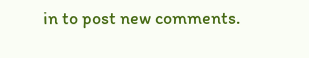in to post new comments.